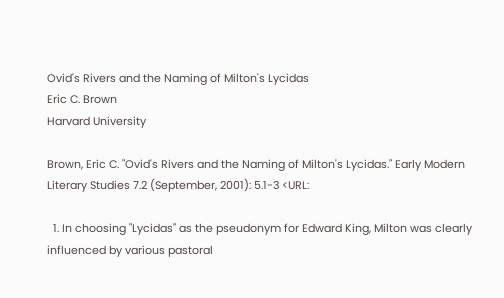Ovid's Rivers and the Naming of Milton's Lycidas
Eric C. Brown
Harvard University

Brown, Eric C. "Ovid's Rivers and the Naming of Milton's Lycidas." Early Modern Literary Studies 7.2 (September, 2001): 5.1-3 <URL:

  1. In choosing "Lycidas" as the pseudonym for Edward King, Milton was clearly influenced by various pastoral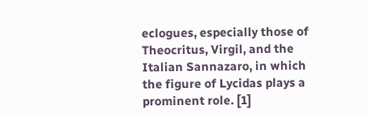eclogues, especially those of Theocritus, Virgil, and the Italian Sannazaro, in which the figure of Lycidas plays a prominent role. [1]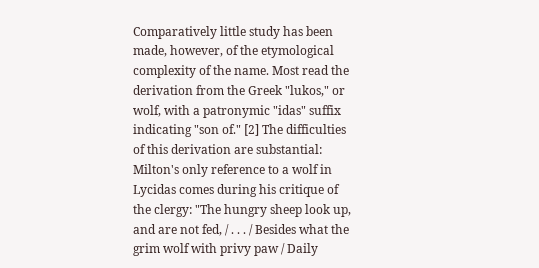Comparatively little study has been made, however, of the etymological complexity of the name. Most read the derivation from the Greek "lukos," or wolf, with a patronymic "idas" suffix indicating "son of." [2] The difficulties of this derivation are substantial: Milton's only reference to a wolf in Lycidas comes during his critique of the clergy: "The hungry sheep look up, and are not fed, / . . . / Besides what the grim wolf with privy paw / Daily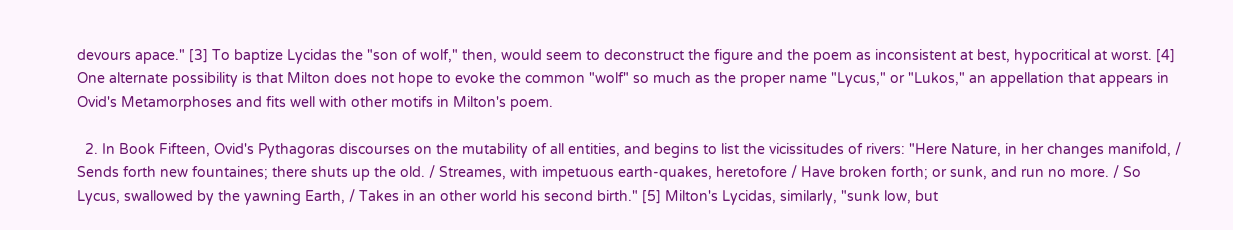devours apace." [3] To baptize Lycidas the "son of wolf," then, would seem to deconstruct the figure and the poem as inconsistent at best, hypocritical at worst. [4] One alternate possibility is that Milton does not hope to evoke the common "wolf" so much as the proper name "Lycus," or "Lukos," an appellation that appears in Ovid's Metamorphoses and fits well with other motifs in Milton's poem.

  2. In Book Fifteen, Ovid's Pythagoras discourses on the mutability of all entities, and begins to list the vicissitudes of rivers: "Here Nature, in her changes manifold, / Sends forth new fountaines; there shuts up the old. / Streames, with impetuous earth-quakes, heretofore / Have broken forth; or sunk, and run no more. / So Lycus, swallowed by the yawning Earth, / Takes in an other world his second birth." [5] Milton's Lycidas, similarly, "sunk low, but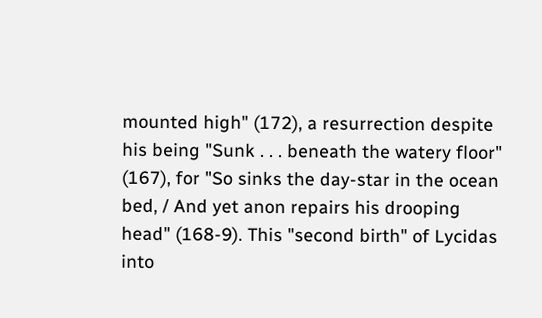mounted high" (172), a resurrection despite his being "Sunk . . . beneath the watery floor" (167), for "So sinks the day-star in the ocean bed, / And yet anon repairs his drooping head" (168-9). This "second birth" of Lycidas into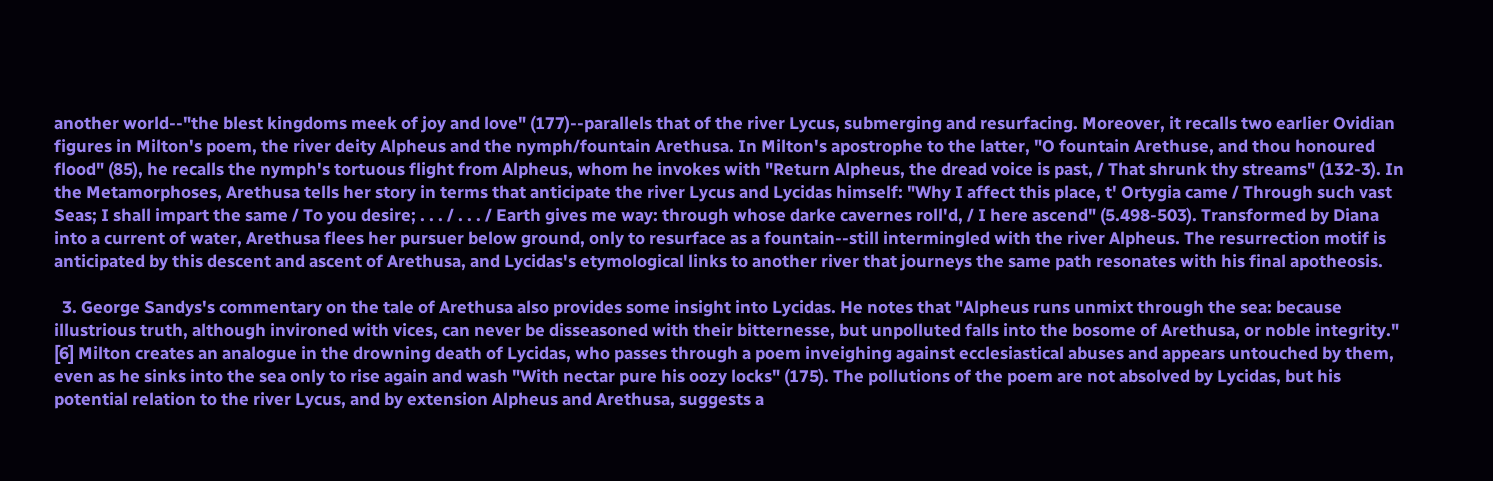another world--"the blest kingdoms meek of joy and love" (177)--parallels that of the river Lycus, submerging and resurfacing. Moreover, it recalls two earlier Ovidian figures in Milton's poem, the river deity Alpheus and the nymph/fountain Arethusa. In Milton's apostrophe to the latter, "O fountain Arethuse, and thou honoured flood" (85), he recalls the nymph's tortuous flight from Alpheus, whom he invokes with "Return Alpheus, the dread voice is past, / That shrunk thy streams" (132-3). In the Metamorphoses, Arethusa tells her story in terms that anticipate the river Lycus and Lycidas himself: "Why I affect this place, t' Ortygia came / Through such vast Seas; I shall impart the same / To you desire; . . . / . . . / Earth gives me way: through whose darke cavernes roll'd, / I here ascend" (5.498-503). Transformed by Diana into a current of water, Arethusa flees her pursuer below ground, only to resurface as a fountain--still intermingled with the river Alpheus. The resurrection motif is anticipated by this descent and ascent of Arethusa, and Lycidas's etymological links to another river that journeys the same path resonates with his final apotheosis.

  3. George Sandys's commentary on the tale of Arethusa also provides some insight into Lycidas. He notes that "Alpheus runs unmixt through the sea: because illustrious truth, although invironed with vices, can never be disseasoned with their bitternesse, but unpolluted falls into the bosome of Arethusa, or noble integrity." [6] Milton creates an analogue in the drowning death of Lycidas, who passes through a poem inveighing against ecclesiastical abuses and appears untouched by them, even as he sinks into the sea only to rise again and wash "With nectar pure his oozy locks" (175). The pollutions of the poem are not absolved by Lycidas, but his potential relation to the river Lycus, and by extension Alpheus and Arethusa, suggests a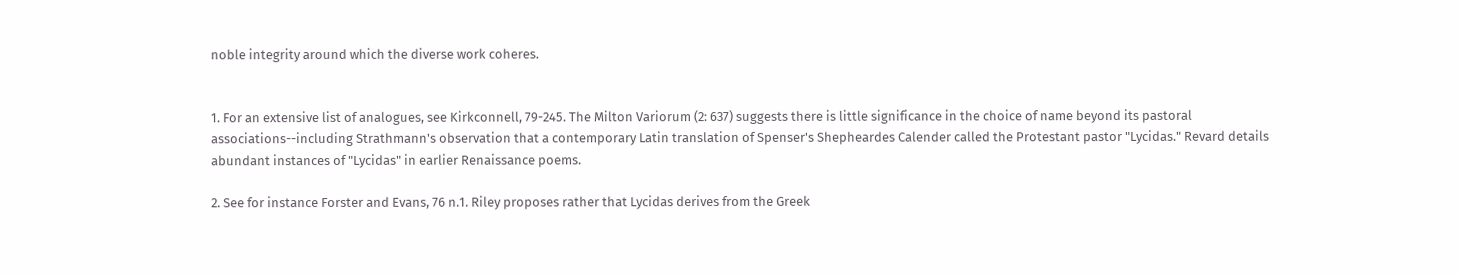noble integrity around which the diverse work coheres.


1. For an extensive list of analogues, see Kirkconnell, 79-245. The Milton Variorum (2: 637) suggests there is little significance in the choice of name beyond its pastoral associations--including Strathmann's observation that a contemporary Latin translation of Spenser's Shepheardes Calender called the Protestant pastor "Lycidas." Revard details abundant instances of "Lycidas" in earlier Renaissance poems.

2. See for instance Forster and Evans, 76 n.1. Riley proposes rather that Lycidas derives from the Greek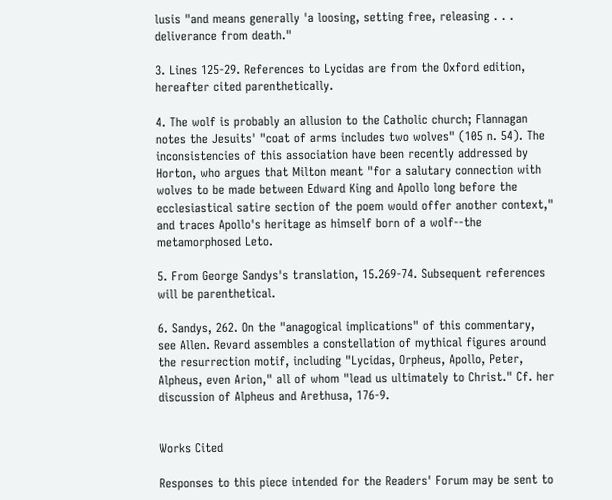lusis "and means generally 'a loosing, setting free, releasing . . . deliverance from death."

3. Lines 125-29. References to Lycidas are from the Oxford edition, hereafter cited parenthetically.

4. The wolf is probably an allusion to the Catholic church; Flannagan notes the Jesuits' "coat of arms includes two wolves" (105 n. 54). The inconsistencies of this association have been recently addressed by Horton, who argues that Milton meant "for a salutary connection with wolves to be made between Edward King and Apollo long before the ecclesiastical satire section of the poem would offer another context," and traces Apollo's heritage as himself born of a wolf--the metamorphosed Leto.

5. From George Sandys's translation, 15.269-74. Subsequent references will be parenthetical.

6. Sandys, 262. On the "anagogical implications" of this commentary, see Allen. Revard assembles a constellation of mythical figures around the resurrection motif, including "Lycidas, Orpheus, Apollo, Peter, Alpheus, even Arion," all of whom "lead us ultimately to Christ." Cf. her discussion of Alpheus and Arethusa, 176-9.


Works Cited

Responses to this piece intended for the Readers' Forum may be sent to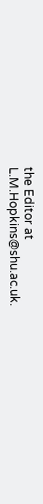the Editor at L.M.Hopkins@shu.ac.uk.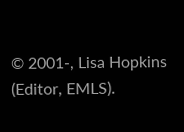© 2001-, Lisa Hopkins (Editor, EMLS).